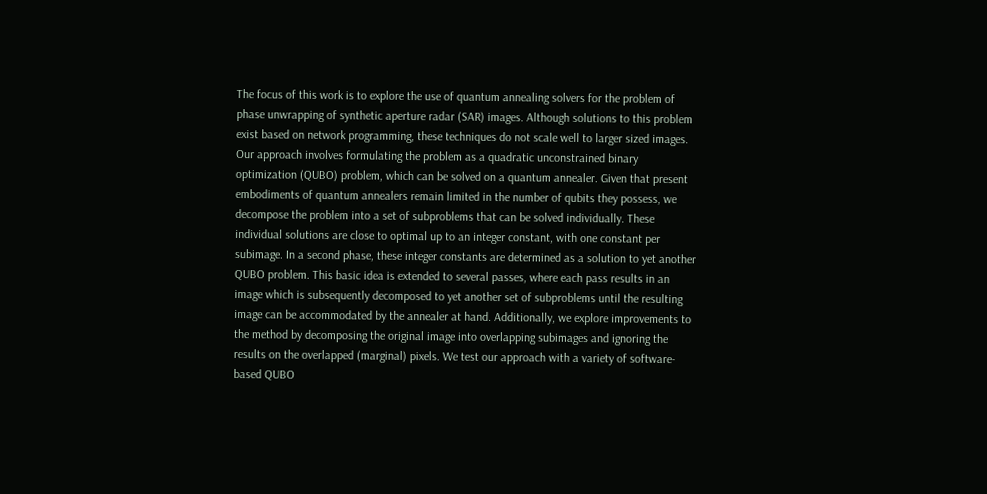The focus of this work is to explore the use of quantum annealing solvers for the problem of phase unwrapping of synthetic aperture radar (SAR) images. Although solutions to this problem exist based on network programming, these techniques do not scale well to larger sized images. Our approach involves formulating the problem as a quadratic unconstrained binary optimization (QUBO) problem, which can be solved on a quantum annealer. Given that present embodiments of quantum annealers remain limited in the number of qubits they possess, we decompose the problem into a set of subproblems that can be solved individually. These individual solutions are close to optimal up to an integer constant, with one constant per subimage. In a second phase, these integer constants are determined as a solution to yet another QUBO problem. This basic idea is extended to several passes, where each pass results in an image which is subsequently decomposed to yet another set of subproblems until the resulting image can be accommodated by the annealer at hand. Additionally, we explore improvements to the method by decomposing the original image into overlapping subimages and ignoring the results on the overlapped (marginal) pixels. We test our approach with a variety of software-based QUBO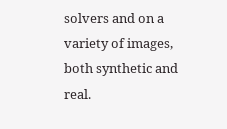solvers and on a variety of images, both synthetic and real.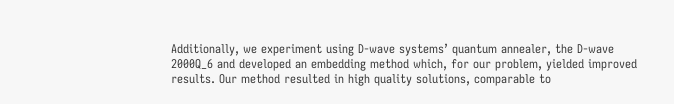Additionally, we experiment using D-wave systems’ quantum annealer, the D-wave 2000Q_6 and developed an embedding method which, for our problem, yielded improved results. Our method resulted in high quality solutions, comparable to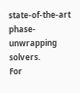state-of-the-art phase-unwrapping solvers.
For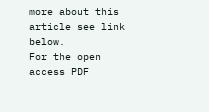more about this article see link below.
For the open access PDF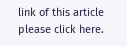link of this article please click here.